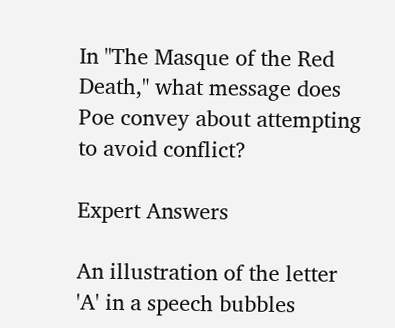In "The Masque of the Red Death," what message does Poe convey about attempting to avoid conflict?

Expert Answers

An illustration of the letter 'A' in a speech bubbles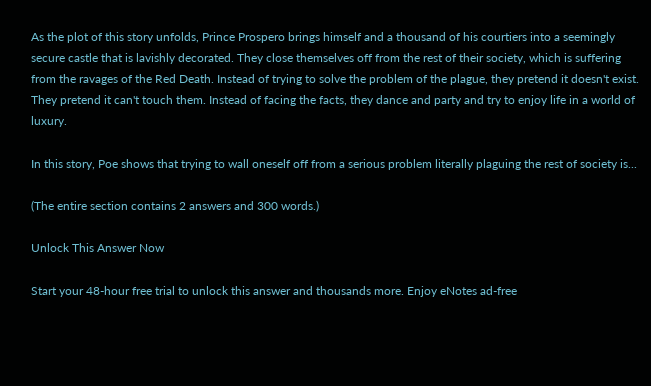As the plot of this story unfolds, Prince Prospero brings himself and a thousand of his courtiers into a seemingly secure castle that is lavishly decorated. They close themselves off from the rest of their society, which is suffering from the ravages of the Red Death. Instead of trying to solve the problem of the plague, they pretend it doesn't exist. They pretend it can't touch them. Instead of facing the facts, they dance and party and try to enjoy life in a world of luxury.

In this story, Poe shows that trying to wall oneself off from a serious problem literally plaguing the rest of society is...

(The entire section contains 2 answers and 300 words.)

Unlock This Answer Now

Start your 48-hour free trial to unlock this answer and thousands more. Enjoy eNotes ad-free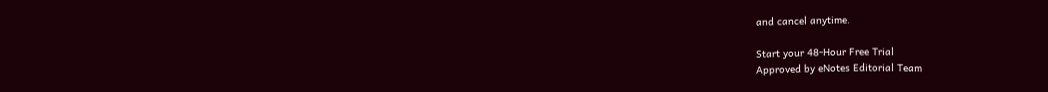and cancel anytime.

Start your 48-Hour Free Trial
Approved by eNotes Editorial Team